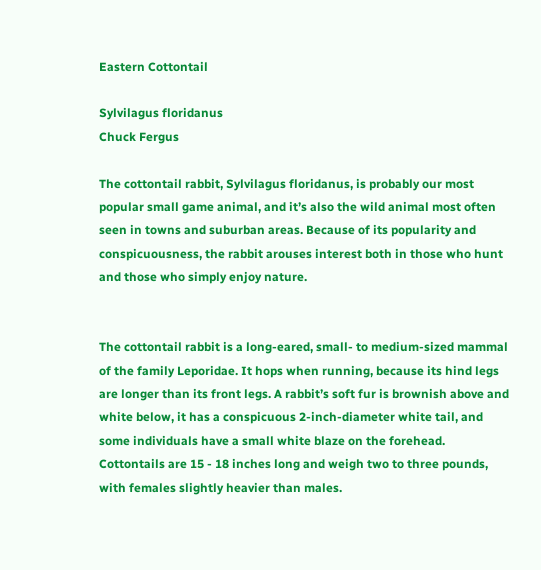Eastern Cottontail

Sylvilagus floridanus
Chuck Fergus

The cottontail rabbit, Sylvilagus floridanus, is probably our most popular small game animal, and it’s also the wild animal most often seen in towns and suburban areas. Because of its popularity and conspicuousness, the rabbit arouses interest both in those who hunt and those who simply enjoy nature.


The cottontail rabbit is a long-eared, small- to medium-sized mammal of the family Leporidae. It hops when running, because its hind legs are longer than its front legs. A rabbit’s soft fur is brownish above and white below, it has a conspicuous 2-inch-diameter white tail, and some individuals have a small white blaze on the forehead. Cottontails are 15 - 18 inches long and weigh two to three pounds, with females slightly heavier than males.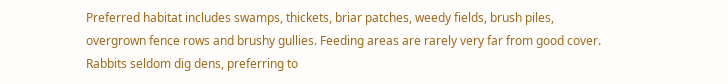Preferred habitat includes swamps, thickets, briar patches, weedy fields, brush piles, overgrown fence rows and brushy gullies. Feeding areas are rarely very far from good cover. Rabbits seldom dig dens, preferring to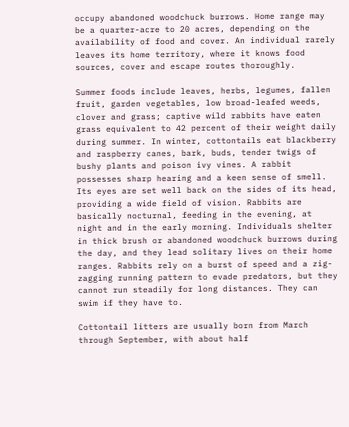occupy abandoned woodchuck burrows. Home range may be a quarter-acre to 20 acres, depending on the availability of food and cover. An individual rarely leaves its home territory, where it knows food sources, cover and escape routes thoroughly.

Summer foods include leaves, herbs, legumes, fallen fruit, garden vegetables, low broad-leafed weeds, clover and grass; captive wild rabbits have eaten grass equivalent to 42 percent of their weight daily during summer. In winter, cottontails eat blackberry and raspberry canes, bark, buds, tender twigs of bushy plants and poison ivy vines. A rabbit possesses sharp hearing and a keen sense of smell. Its eyes are set well back on the sides of its head, providing a wide field of vision. Rabbits are basically nocturnal, feeding in the evening, at night and in the early morning. Individuals shelter in thick brush or abandoned woodchuck burrows during the day, and they lead solitary lives on their home ranges. Rabbits rely on a burst of speed and a zig-zagging running pattern to evade predators, but they cannot run steadily for long distances. They can swim if they have to.

Cottontail litters are usually born from March through September, with about half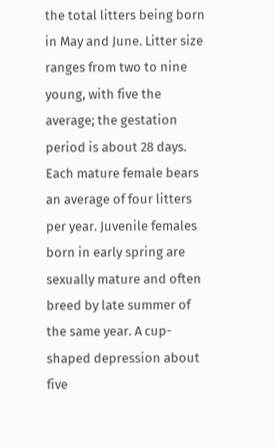the total litters being born in May and June. Litter size ranges from two to nine young, with five the average; the gestation period is about 28 days. Each mature female bears an average of four litters per year. Juvenile females born in early spring are sexually mature and often breed by late summer of the same year. A cup-shaped depression about five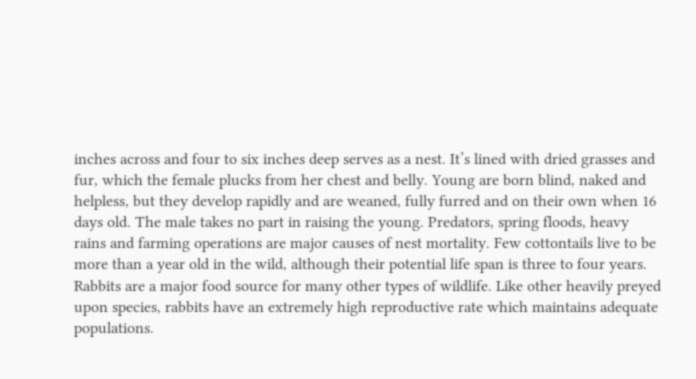inches across and four to six inches deep serves as a nest. It’s lined with dried grasses and fur, which the female plucks from her chest and belly. Young are born blind, naked and helpless, but they develop rapidly and are weaned, fully furred and on their own when 16 days old. The male takes no part in raising the young. Predators, spring floods, heavy rains and farming operations are major causes of nest mortality. Few cottontails live to be more than a year old in the wild, although their potential life span is three to four years. Rabbits are a major food source for many other types of wildlife. Like other heavily preyed upon species, rabbits have an extremely high reproductive rate which maintains adequate populations.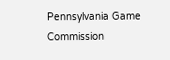Pennsylvania Game Commission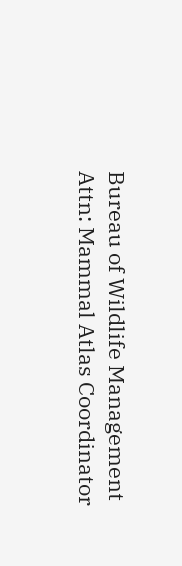Bureau of Wildlife Management
Attn: Mammal Atlas Coordinator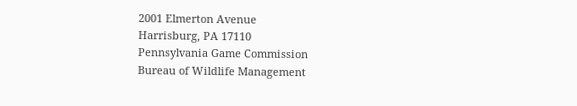2001 Elmerton Avenue
Harrisburg, PA 17110
Pennsylvania Game Commission
Bureau of Wildlife Management